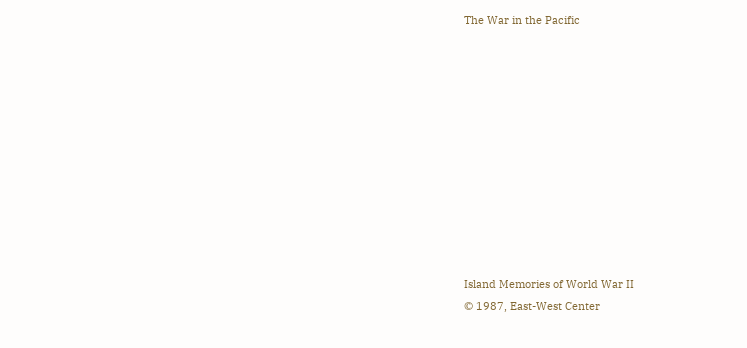The War in the Pacific











Island Memories of World War II
© 1987, East-West Center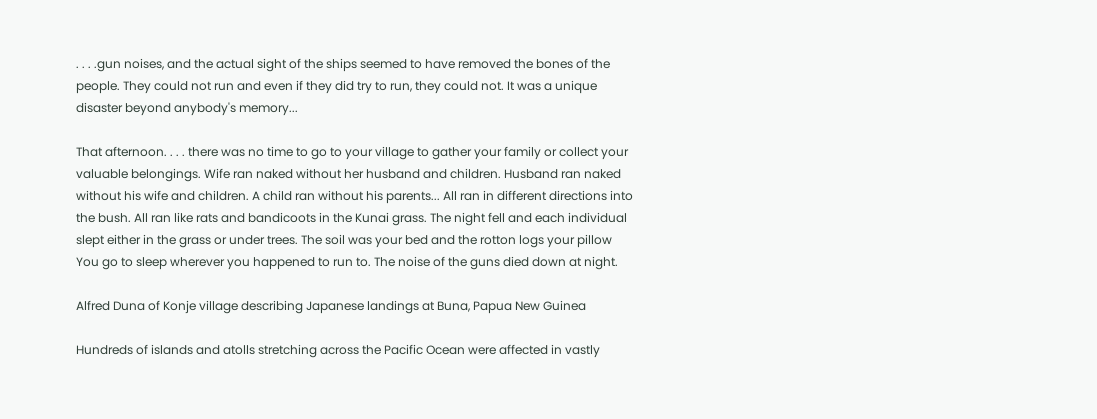. . . .gun noises, and the actual sight of the ships seemed to have removed the bones of the people. They could not run and even if they did try to run, they could not. It was a unique disaster beyond anybody's memory...

That afternoon. . . . there was no time to go to your village to gather your family or collect your valuable belongings. Wife ran naked without her husband and children. Husband ran naked without his wife and children. A child ran without his parents... All ran in different directions into the bush. All ran like rats and bandicoots in the Kunai grass. The night fell and each individual slept either in the grass or under trees. The soil was your bed and the rotton logs your pillow You go to sleep wherever you happened to run to. The noise of the guns died down at night.

Alfred Duna of Konje village describing Japanese landings at Buna, Papua New Guinea

Hundreds of islands and atolls stretching across the Pacific Ocean were affected in vastly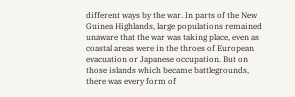different ways by the war. In parts of the New Guinea Highlands, large populations remained unaware that the war was taking place, even as coastal areas were in the throes of European evacuation or Japanese occupation. But on those islands which became battlegrounds, there was every form of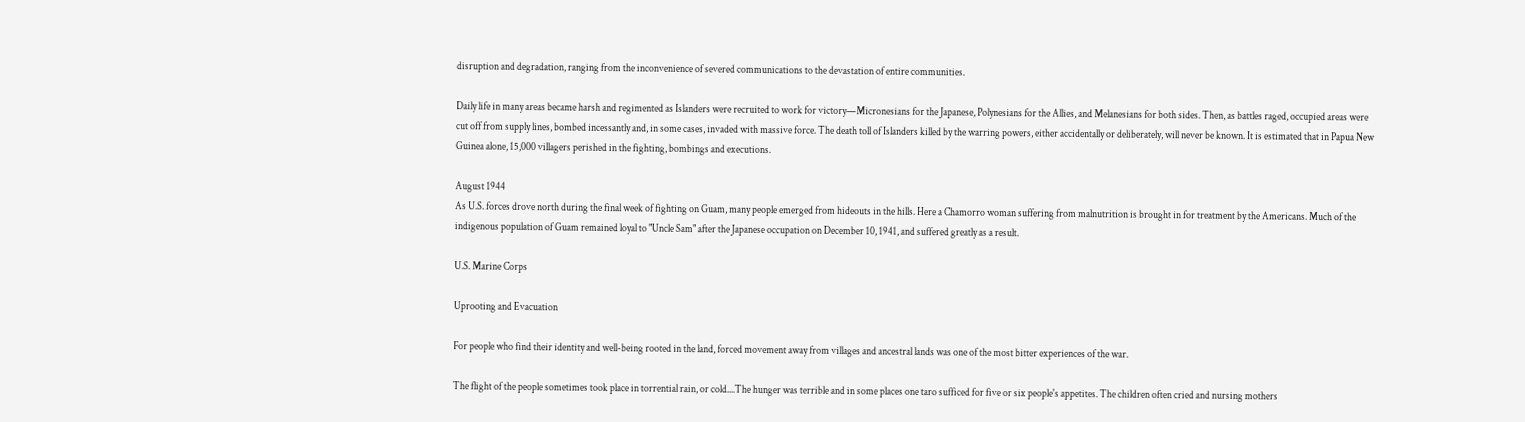disruption and degradation, ranging from the inconvenience of severed communications to the devastation of entire communities.

Daily life in many areas became harsh and regimented as Islanders were recruited to work for victory—Micronesians for the Japanese, Polynesians for the Allies, and Melanesians for both sides. Then, as battles raged, occupied areas were cut off from supply lines, bombed incessantly and, in some cases, invaded with massive force. The death toll of Islanders killed by the warring powers, either accidentally or deliberately, will never be known. It is estimated that in Papua New Guinea alone, 15,000 villagers perished in the fighting, bombings and executions.

August 1944
As U.S. forces drove north during the final week of fighting on Guam, many people emerged from hideouts in the hills. Here a Chamorro woman suffering from malnutrition is brought in for treatment by the Americans. Much of the indigenous population of Guam remained loyal to "Uncle Sam" after the Japanese occupation on December 10, 1941, and suffered greatly as a result.

U.S. Marine Corps

Uprooting and Evacuation

For people who find their identity and well-being rooted in the land, forced movement away from villages and ancestral lands was one of the most bitter experiences of the war.

The flight of the people sometimes took place in torrential rain, or cold....The hunger was terrible and in some places one taro sufficed for five or six people's appetites. The children often cried and nursing mothers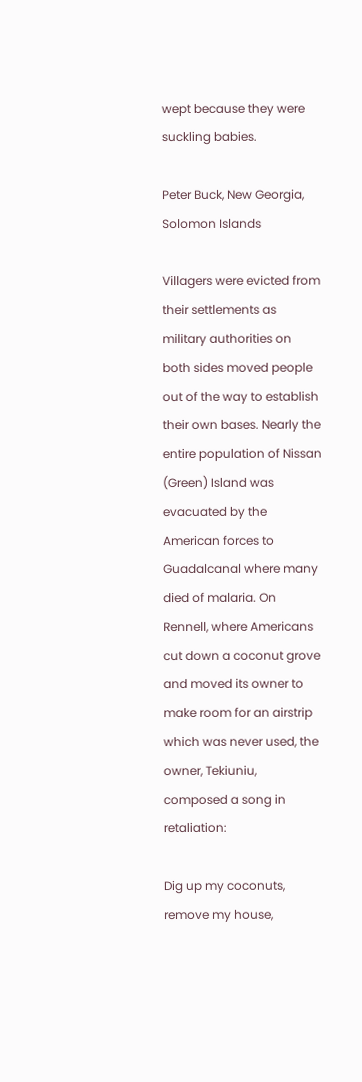wept because they were suckling babies.

Peter Buck, New Georgia, Solomon Islands

Villagers were evicted from their settlements as military authorities on both sides moved people out of the way to establish their own bases. Nearly the entire population of Nissan (Green) Island was evacuated by the American forces to Guadalcanal where many died of malaria. On Rennell, where Americans cut down a coconut grove and moved its owner to make room for an airstrip which was never used, the owner, Tekiuniu, composed a song in retaliation:

Dig up my coconuts, remove my house,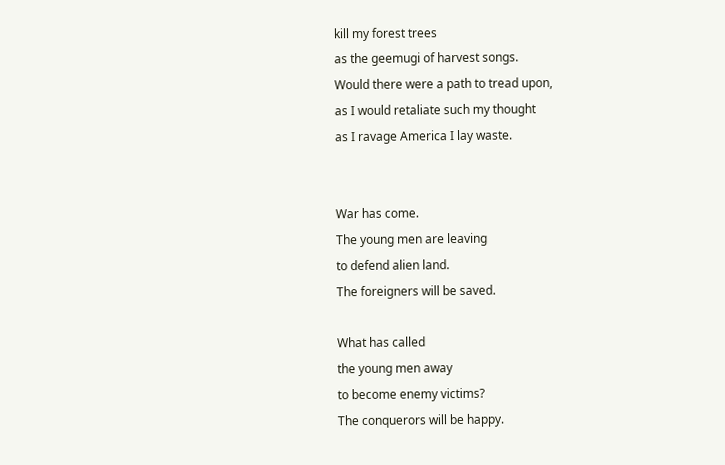kill my forest trees
as the geemugi of harvest songs.
Would there were a path to tread upon,
as I would retaliate such my thought
as I ravage America I lay waste.


War has come.
The young men are leaving
to defend alien land.
The foreigners will be saved.

What has called
the young men away
to become enemy victims?
The conquerors will be happy.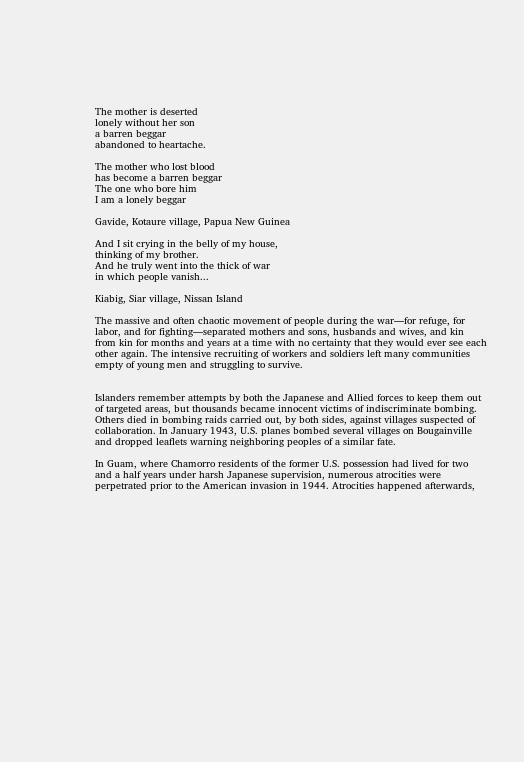The mother is deserted
lonely without her son
a barren beggar
abandoned to heartache.

The mother who lost blood
has become a barren beggar
The one who bore him
I am a lonely beggar

Gavide, Kotaure village, Papua New Guinea

And I sit crying in the belly of my house,
thinking of my brother.
And he truly went into the thick of war
in which people vanish...

Kiabig, Siar village, Nissan Island

The massive and often chaotic movement of people during the war—for refuge, for labor, and for fighting—separated mothers and sons, husbands and wives, and kin from kin for months and years at a time with no certainty that they would ever see each other again. The intensive recruiting of workers and soldiers left many communities empty of young men and struggling to survive.


Islanders remember attempts by both the Japanese and Allied forces to keep them out of targeted areas, but thousands became innocent victims of indiscriminate bombing. Others died in bombing raids carried out, by both sides, against villages suspected of collaboration. In January 1943, U.S. planes bombed several villages on Bougainville and dropped leaflets warning neighboring peoples of a similar fate.

In Guam, where Chamorro residents of the former U.S. possession had lived for two and a half years under harsh Japanese supervision, numerous atrocities were perpetrated prior to the American invasion in 1944. Atrocities happened afterwards,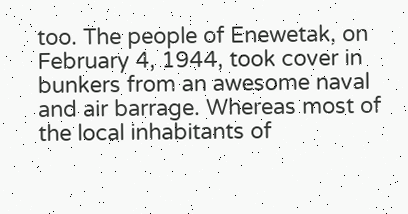too. The people of Enewetak, on February 4, 1944, took cover in bunkers from an awesome naval and air barrage. Whereas most of the local inhabitants of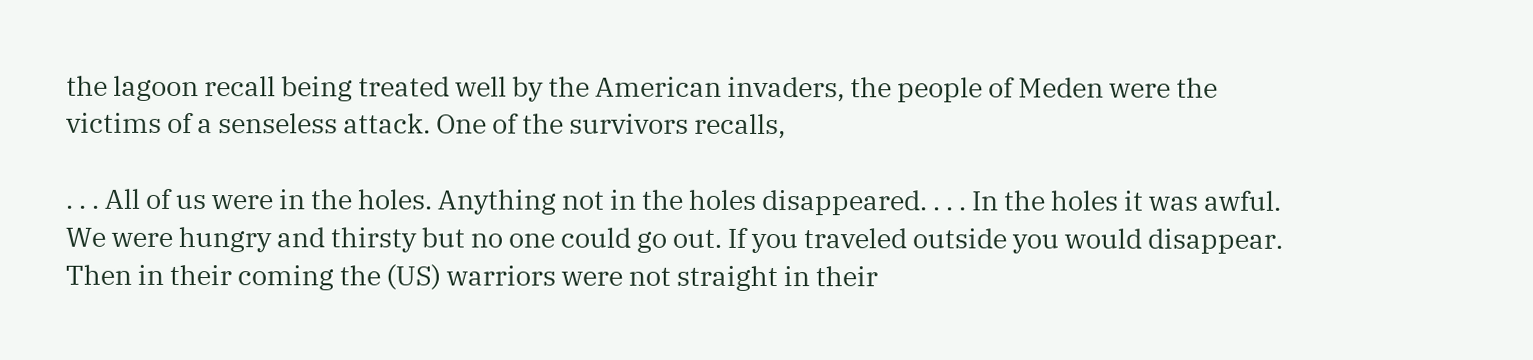the lagoon recall being treated well by the American invaders, the people of Meden were the victims of a senseless attack. One of the survivors recalls,

. . . All of us were in the holes. Anything not in the holes disappeared. . . . In the holes it was awful. We were hungry and thirsty but no one could go out. If you traveled outside you would disappear. Then in their coming the (US) warriors were not straight in their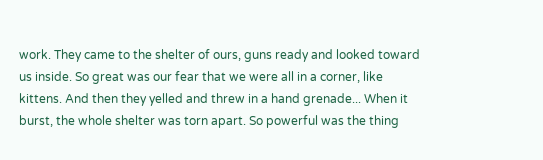work. They came to the shelter of ours, guns ready and looked toward us inside. So great was our fear that we were all in a corner, like kittens. And then they yelled and threw in a hand grenade... When it burst, the whole shelter was torn apart. So powerful was the thing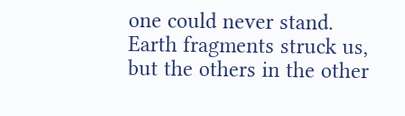one could never stand. Earth fragments struck us, but the others in the other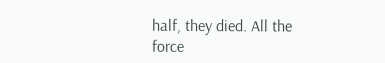half, they died. All the force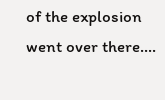of the explosion went over there....